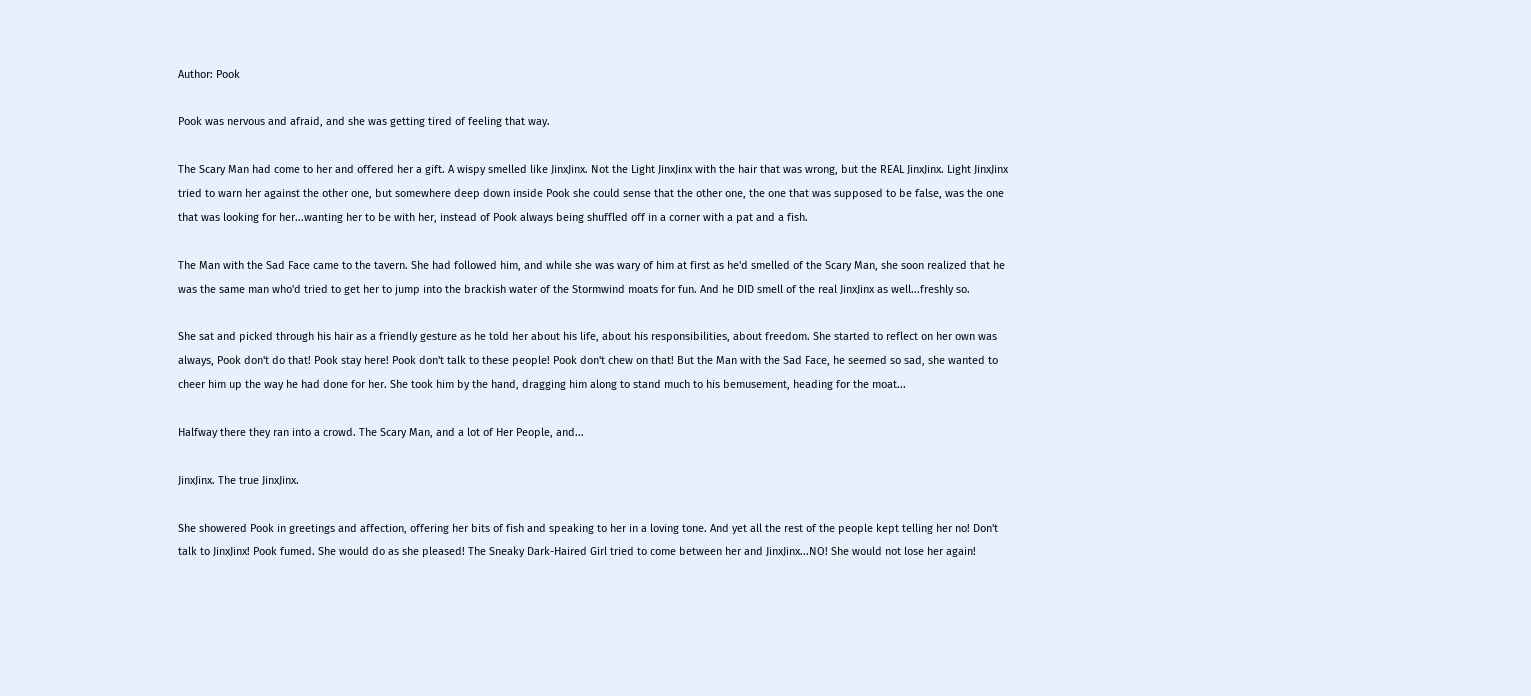Author: Pook

Pook was nervous and afraid, and she was getting tired of feeling that way.

The Scary Man had come to her and offered her a gift. A wispy smelled like JinxJinx. Not the Light JinxJinx with the hair that was wrong, but the REAL JinxJinx. Light JinxJinx tried to warn her against the other one, but somewhere deep down inside Pook she could sense that the other one, the one that was supposed to be false, was the one that was looking for her...wanting her to be with her, instead of Pook always being shuffled off in a corner with a pat and a fish.

The Man with the Sad Face came to the tavern. She had followed him, and while she was wary of him at first as he'd smelled of the Scary Man, she soon realized that he was the same man who'd tried to get her to jump into the brackish water of the Stormwind moats for fun. And he DID smell of the real JinxJinx as well...freshly so.

She sat and picked through his hair as a friendly gesture as he told her about his life, about his responsibilities, about freedom. She started to reflect on her own was always, Pook don't do that! Pook stay here! Pook don't talk to these people! Pook don't chew on that! But the Man with the Sad Face, he seemed so sad, she wanted to cheer him up the way he had done for her. She took him by the hand, dragging him along to stand much to his bemusement, heading for the moat...

Halfway there they ran into a crowd. The Scary Man, and a lot of Her People, and...

JinxJinx. The true JinxJinx.

She showered Pook in greetings and affection, offering her bits of fish and speaking to her in a loving tone. And yet all the rest of the people kept telling her no! Don't talk to JinxJinx! Pook fumed. She would do as she pleased! The Sneaky Dark-Haired Girl tried to come between her and JinxJinx...NO! She would not lose her again!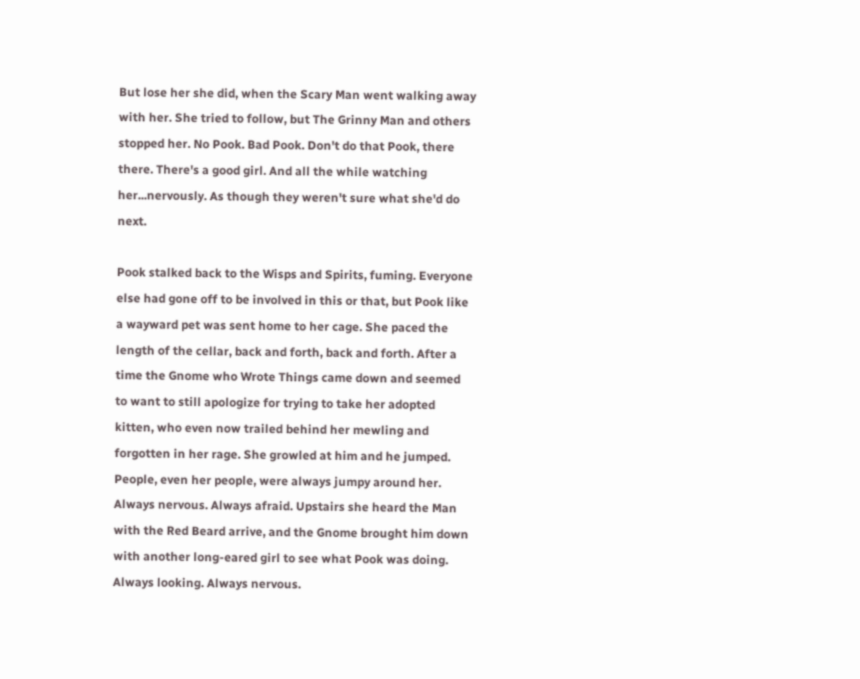But lose her she did, when the Scary Man went walking away with her. She tried to follow, but The Grinny Man and others stopped her. No Pook. Bad Pook. Don't do that Pook, there there. There's a good girl. And all the while watching her...nervously. As though they weren't sure what she'd do next.

Pook stalked back to the Wisps and Spirits, fuming. Everyone else had gone off to be involved in this or that, but Pook like a wayward pet was sent home to her cage. She paced the length of the cellar, back and forth, back and forth. After a time the Gnome who Wrote Things came down and seemed to want to still apologize for trying to take her adopted kitten, who even now trailed behind her mewling and forgotten in her rage. She growled at him and he jumped. People, even her people, were always jumpy around her. Always nervous. Always afraid. Upstairs she heard the Man with the Red Beard arrive, and the Gnome brought him down with another long-eared girl to see what Pook was doing. Always looking. Always nervous.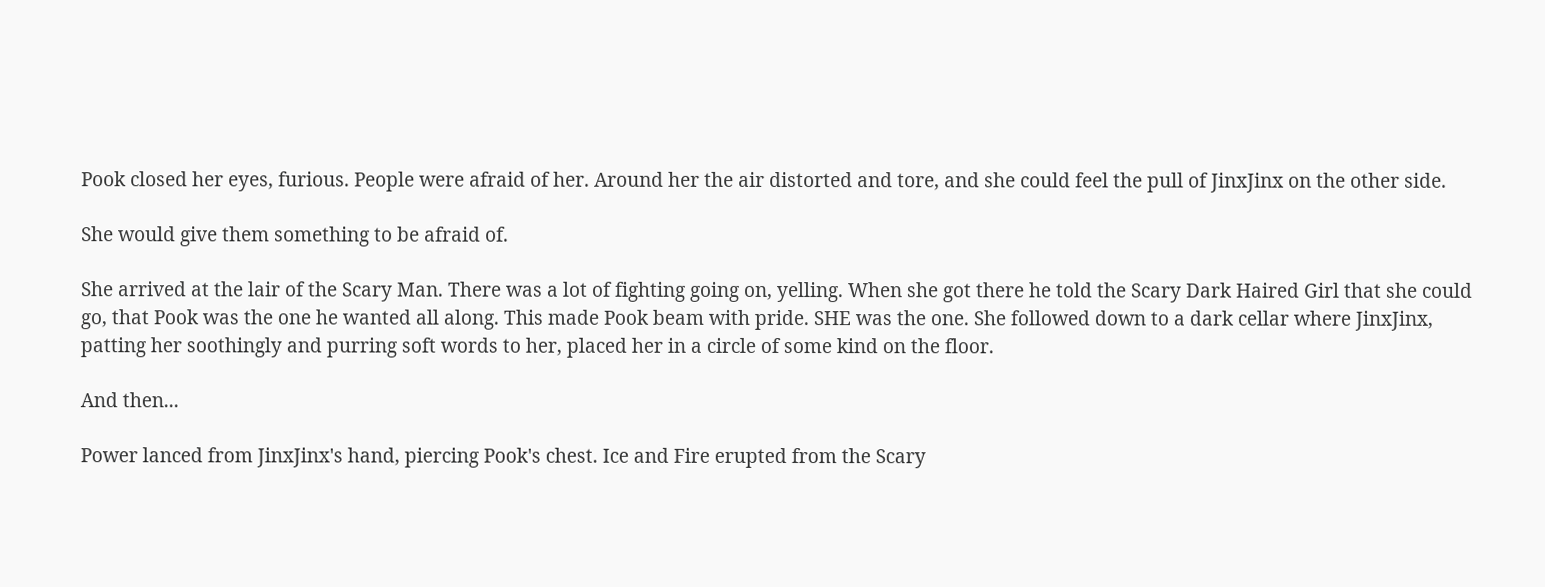Pook closed her eyes, furious. People were afraid of her. Around her the air distorted and tore, and she could feel the pull of JinxJinx on the other side.

She would give them something to be afraid of.

She arrived at the lair of the Scary Man. There was a lot of fighting going on, yelling. When she got there he told the Scary Dark Haired Girl that she could go, that Pook was the one he wanted all along. This made Pook beam with pride. SHE was the one. She followed down to a dark cellar where JinxJinx, patting her soothingly and purring soft words to her, placed her in a circle of some kind on the floor.

And then...

Power lanced from JinxJinx's hand, piercing Pook's chest. Ice and Fire erupted from the Scary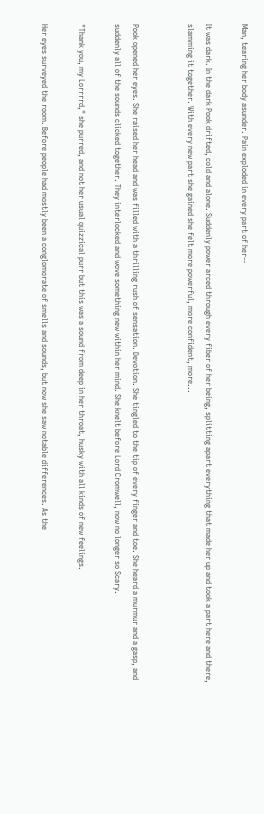Man, tearing her body asunder. Pain exploded in every part of her--

It was dark. In the dark Pook drifted, cold and alone. Suddenly power arced through every fiber of her being, splitting apart everything that made her up and took a part here and there, slamming it together. With every new part she gained she felt more powerful, more confident, more...


Pook opened her eyes. She raised her head and was filled with a thrilling rush of sensation. Devotion. She tingled to the tip of every finger and toe. She heard a murmur and a gasp, and suddenly all of the sounds clicked together. They interlocked and wove something new within her mind. She knelt before Lord Cromwell, now no longer so Scary.

"Thank you, my Lorrrrd," she purred, and not her usual quizzical purr but this was a sound from deep in her throat, husky with all kinds of new feelings.

Her eyes surveyed the room. Before people had mostly been a conglomorate of smells and sounds, but now she saw notable differences. As the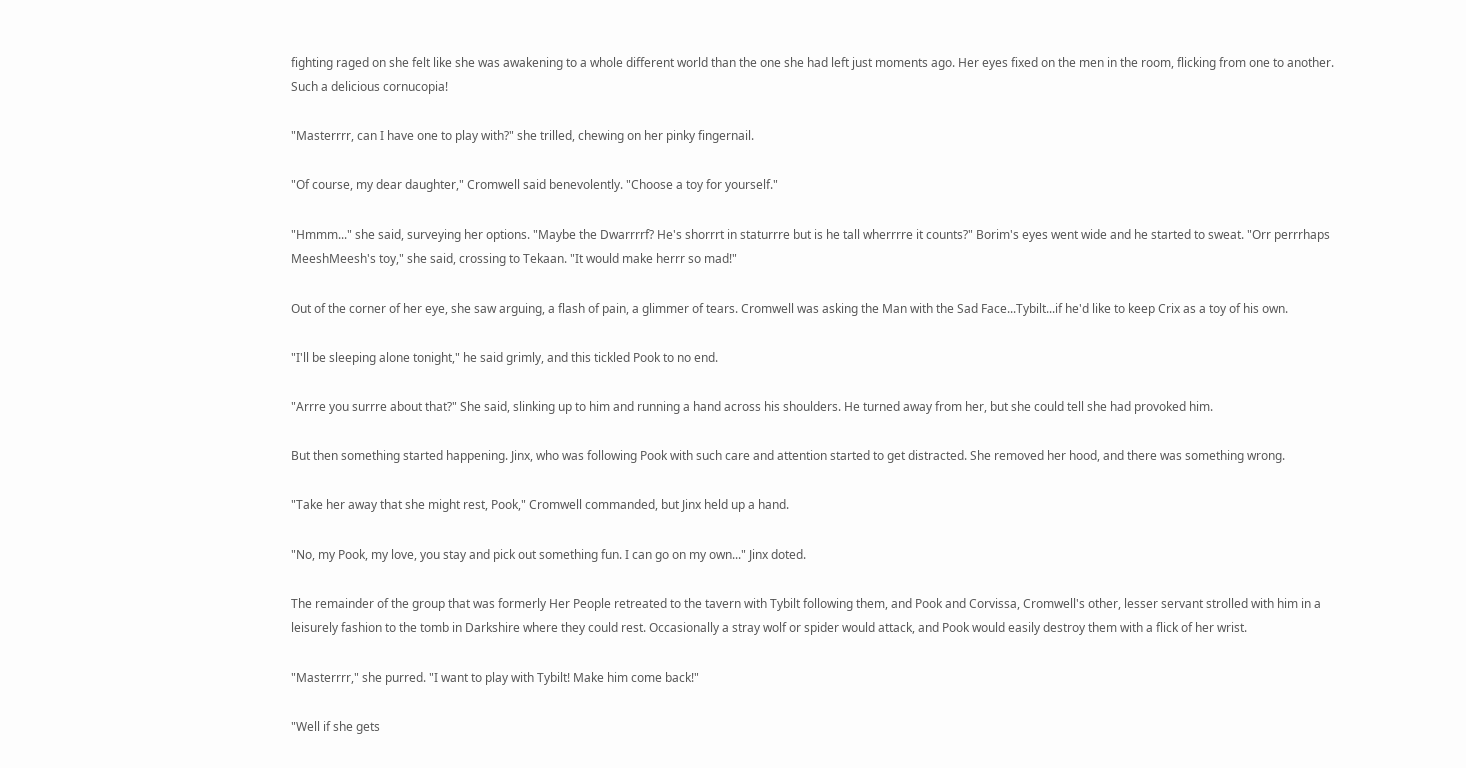fighting raged on she felt like she was awakening to a whole different world than the one she had left just moments ago. Her eyes fixed on the men in the room, flicking from one to another. Such a delicious cornucopia!

"Masterrrr, can I have one to play with?" she trilled, chewing on her pinky fingernail.

"Of course, my dear daughter," Cromwell said benevolently. "Choose a toy for yourself."

"Hmmm..." she said, surveying her options. "Maybe the Dwarrrrf? He's shorrrt in staturrre but is he tall wherrrre it counts?" Borim's eyes went wide and he started to sweat. "Orr perrrhaps MeeshMeesh's toy," she said, crossing to Tekaan. "It would make herrr so mad!"

Out of the corner of her eye, she saw arguing, a flash of pain, a glimmer of tears. Cromwell was asking the Man with the Sad Face...Tybilt...if he'd like to keep Crix as a toy of his own.

"I'll be sleeping alone tonight," he said grimly, and this tickled Pook to no end.

"Arrre you surrre about that?" She said, slinking up to him and running a hand across his shoulders. He turned away from her, but she could tell she had provoked him.

But then something started happening. Jinx, who was following Pook with such care and attention started to get distracted. She removed her hood, and there was something wrong.

"Take her away that she might rest, Pook," Cromwell commanded, but Jinx held up a hand.

"No, my Pook, my love, you stay and pick out something fun. I can go on my own..." Jinx doted.

The remainder of the group that was formerly Her People retreated to the tavern with Tybilt following them, and Pook and Corvissa, Cromwell's other, lesser servant strolled with him in a leisurely fashion to the tomb in Darkshire where they could rest. Occasionally a stray wolf or spider would attack, and Pook would easily destroy them with a flick of her wrist.

"Masterrrr," she purred. "I want to play with Tybilt! Make him come back!"

"Well if she gets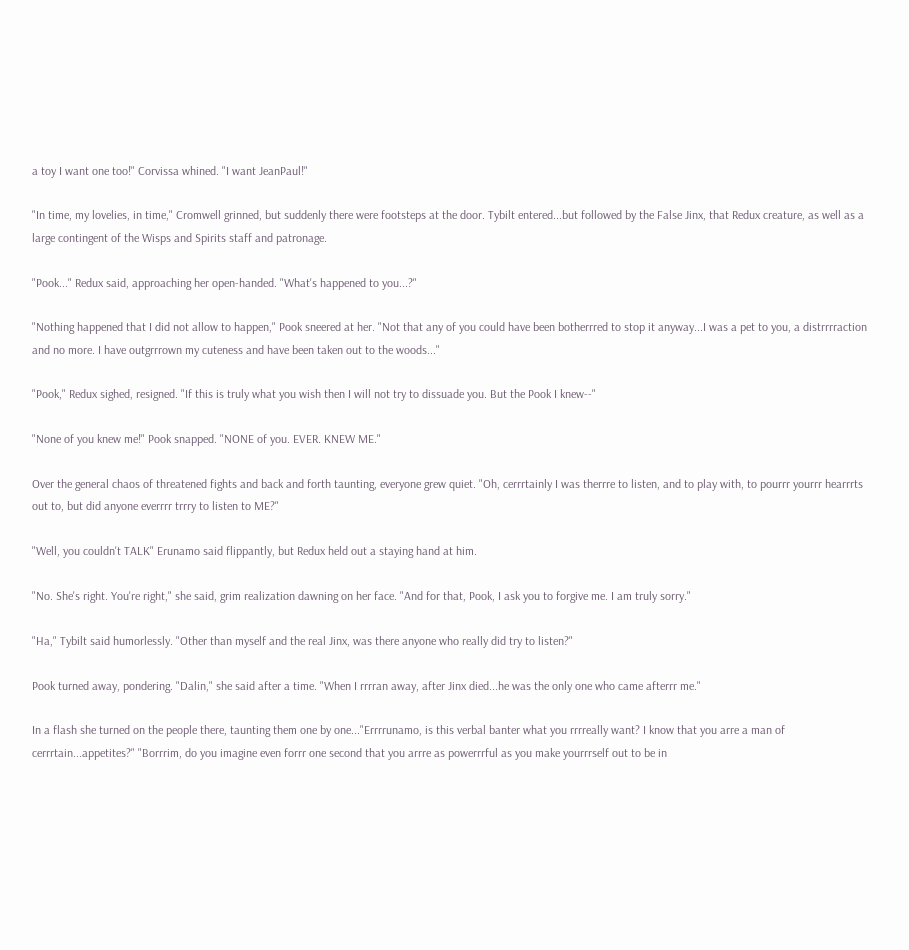a toy I want one too!" Corvissa whined. "I want JeanPaul!"

"In time, my lovelies, in time," Cromwell grinned, but suddenly there were footsteps at the door. Tybilt entered...but followed by the False Jinx, that Redux creature, as well as a large contingent of the Wisps and Spirits staff and patronage.

"Pook..." Redux said, approaching her open-handed. "What's happened to you...?"

"Nothing happened that I did not allow to happen," Pook sneered at her. "Not that any of you could have been botherrred to stop it anyway...I was a pet to you, a distrrrraction and no more. I have outgrrrown my cuteness and have been taken out to the woods..."

"Pook," Redux sighed, resigned. "If this is truly what you wish then I will not try to dissuade you. But the Pook I knew--"

"None of you knew me!" Pook snapped. "NONE of you. EVER. KNEW ME."

Over the general chaos of threatened fights and back and forth taunting, everyone grew quiet. "Oh, cerrrtainly I was therrre to listen, and to play with, to pourrr yourrr hearrrts out to, but did anyone everrrr trrry to listen to ME?"

"Well, you couldn't TALK" Erunamo said flippantly, but Redux held out a staying hand at him.

"No. She's right. You're right," she said, grim realization dawning on her face. "And for that, Pook, I ask you to forgive me. I am truly sorry."

"Ha," Tybilt said humorlessly. "Other than myself and the real Jinx, was there anyone who really did try to listen?"

Pook turned away, pondering. "Dalin," she said after a time. "When I rrrran away, after Jinx died...he was the only one who came afterrr me."

In a flash she turned on the people there, taunting them one by one..."Errrrunamo, is this verbal banter what you rrrreally want? I know that you arre a man of cerrrtain...appetites?" "Borrrim, do you imagine even forrr one second that you arrre as powerrrful as you make yourrrself out to be in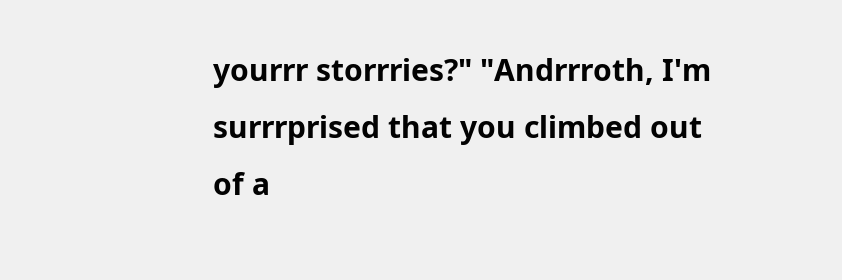yourrr storrries?" "Andrrroth, I'm surrrprised that you climbed out of a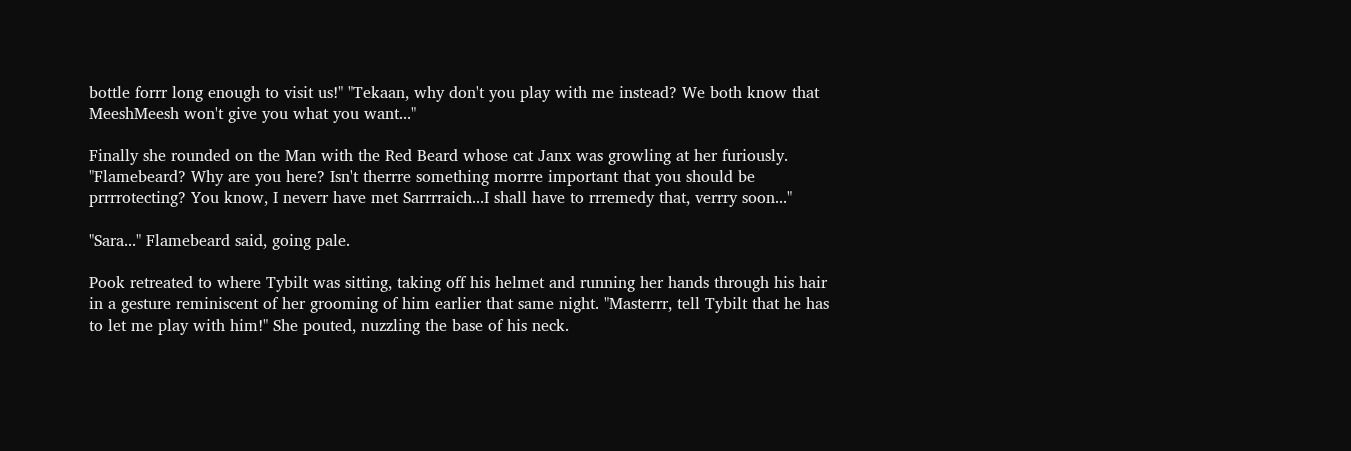bottle forrr long enough to visit us!" "Tekaan, why don't you play with me instead? We both know that MeeshMeesh won't give you what you want..."

Finally she rounded on the Man with the Red Beard whose cat Janx was growling at her furiously. "Flamebeard? Why are you here? Isn't therrre something morrre important that you should be prrrrotecting? You know, I neverr have met Sarrrraich...I shall have to rrremedy that, verrry soon..."

"Sara..." Flamebeard said, going pale.

Pook retreated to where Tybilt was sitting, taking off his helmet and running her hands through his hair in a gesture reminiscent of her grooming of him earlier that same night. "Masterrr, tell Tybilt that he has to let me play with him!" She pouted, nuzzling the base of his neck.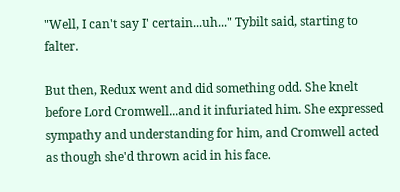"Well, I can't say I' certain...uh..." Tybilt said, starting to falter.

But then, Redux went and did something odd. She knelt before Lord Cromwell...and it infuriated him. She expressed sympathy and understanding for him, and Cromwell acted as though she'd thrown acid in his face.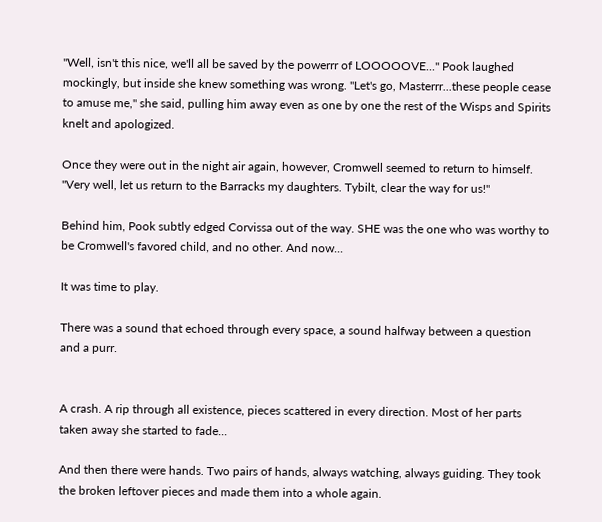"Well, isn't this nice, we'll all be saved by the powerrr of LOOOOOVE..." Pook laughed mockingly, but inside she knew something was wrong. "Let's go, Masterrr...these people cease to amuse me," she said, pulling him away even as one by one the rest of the Wisps and Spirits knelt and apologized.

Once they were out in the night air again, however, Cromwell seemed to return to himself. "Very well, let us return to the Barracks my daughters. Tybilt, clear the way for us!"

Behind him, Pook subtly edged Corvissa out of the way. SHE was the one who was worthy to be Cromwell's favored child, and no other. And now...

It was time to play.

There was a sound that echoed through every space, a sound halfway between a question and a purr.


A crash. A rip through all existence, pieces scattered in every direction. Most of her parts taken away she started to fade...

And then there were hands. Two pairs of hands, always watching, always guiding. They took the broken leftover pieces and made them into a whole again.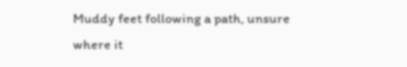Muddy feet following a path, unsure where it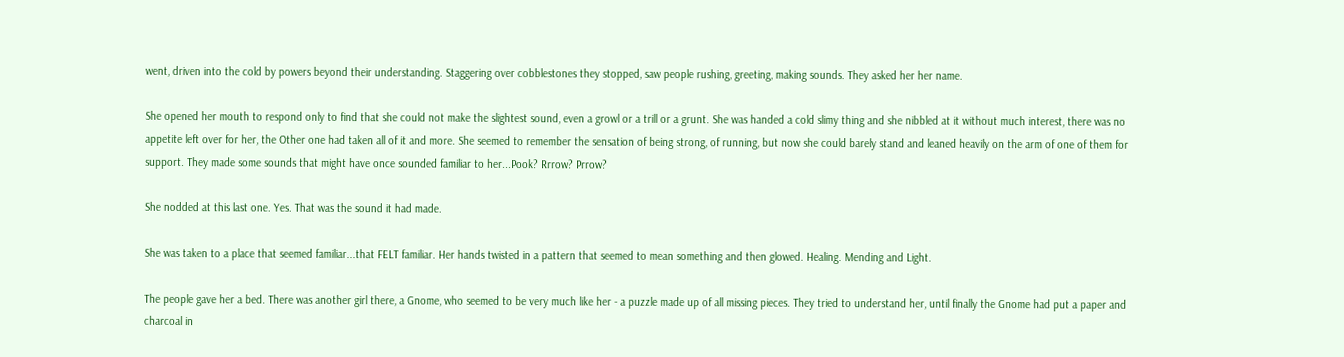went, driven into the cold by powers beyond their understanding. Staggering over cobblestones they stopped, saw people rushing, greeting, making sounds. They asked her her name.

She opened her mouth to respond only to find that she could not make the slightest sound, even a growl or a trill or a grunt. She was handed a cold slimy thing and she nibbled at it without much interest, there was no appetite left over for her, the Other one had taken all of it and more. She seemed to remember the sensation of being strong, of running, but now she could barely stand and leaned heavily on the arm of one of them for support. They made some sounds that might have once sounded familiar to her...Pook? Rrrow? Prrow?

She nodded at this last one. Yes. That was the sound it had made.

She was taken to a place that seemed familiar...that FELT familiar. Her hands twisted in a pattern that seemed to mean something and then glowed. Healing. Mending and Light.

The people gave her a bed. There was another girl there, a Gnome, who seemed to be very much like her - a puzzle made up of all missing pieces. They tried to understand her, until finally the Gnome had put a paper and charcoal in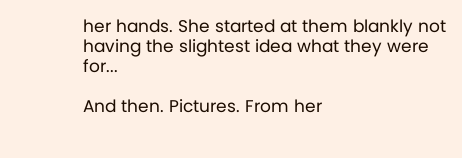her hands. She started at them blankly not having the slightest idea what they were for...

And then. Pictures. From her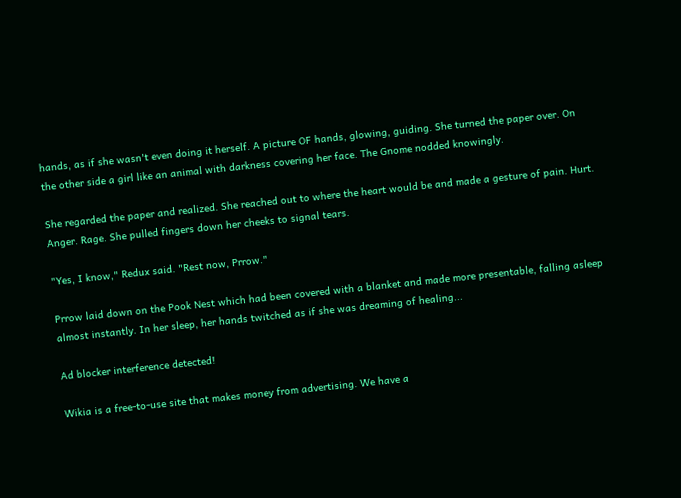hands, as if she wasn't even doing it herself. A picture OF hands, glowing, guiding. She turned the paper over. On the other side a girl like an animal with darkness covering her face. The Gnome nodded knowingly.

She regarded the paper and realized. She reached out to where the heart would be and made a gesture of pain. Hurt. Anger. Rage. She pulled fingers down her cheeks to signal tears.

"Yes, I know," Redux said. "Rest now, Prrow."

Prrow laid down on the Pook Nest which had been covered with a blanket and made more presentable, falling asleep almost instantly. In her sleep, her hands twitched as if she was dreaming of healing...

Ad blocker interference detected!

Wikia is a free-to-use site that makes money from advertising. We have a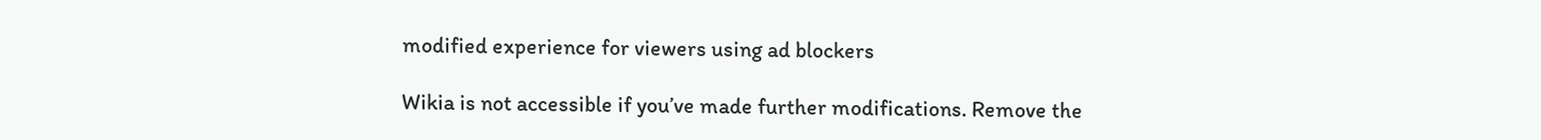modified experience for viewers using ad blockers

Wikia is not accessible if you’ve made further modifications. Remove the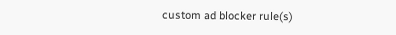custom ad blocker rule(s)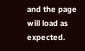and the page will load as expected.